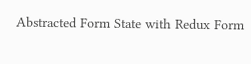Abstracted Form State with Redux Form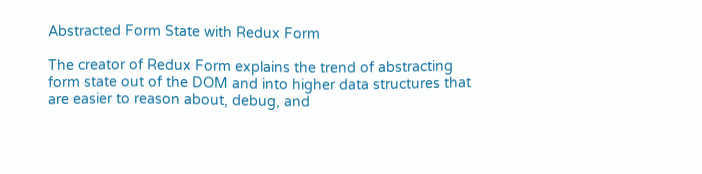Abstracted Form State with Redux Form

The creator of Redux Form explains the trend of abstracting form state out of the DOM and into higher data structures that are easier to reason about, debug, and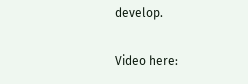develop.

Video here: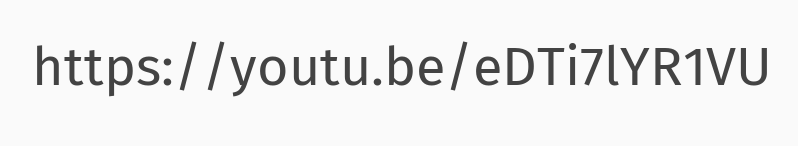https://youtu.be/eDTi7lYR1VU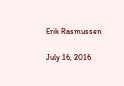Erik Rasmussen

July 16, 2016